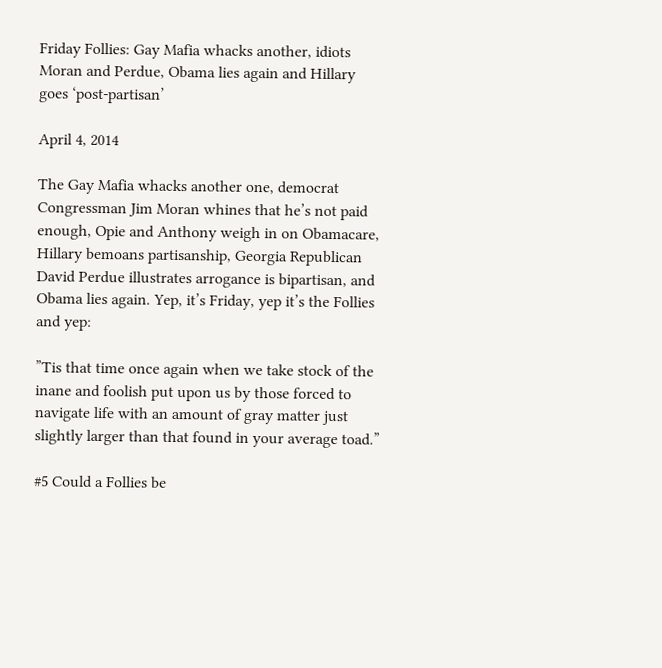Friday Follies: Gay Mafia whacks another, idiots Moran and Perdue, Obama lies again and Hillary goes ‘post-partisan’

April 4, 2014

The Gay Mafia whacks another one, democrat Congressman Jim Moran whines that he’s not paid enough, Opie and Anthony weigh in on Obamacare, Hillary bemoans partisanship, Georgia Republican David Perdue illustrates arrogance is bipartisan, and Obama lies again. Yep, it’s Friday, yep it’s the Follies and yep:

”Tis that time once again when we take stock of the inane and foolish put upon us by those forced to navigate life with an amount of gray matter just slightly larger than that found in your average toad.”

#5 Could a Follies be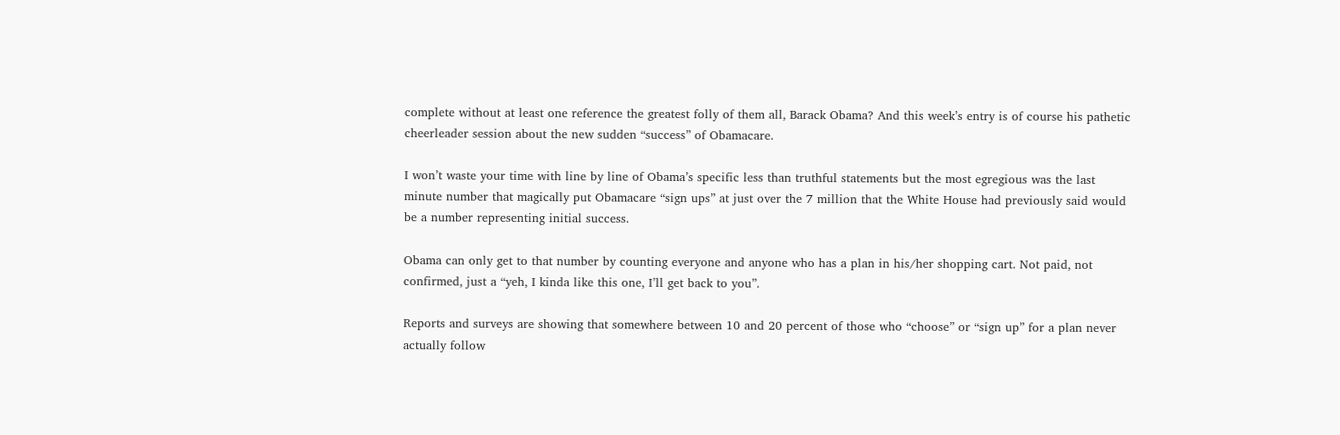complete without at least one reference the greatest folly of them all, Barack Obama? And this week’s entry is of course his pathetic cheerleader session about the new sudden “success” of Obamacare.

I won’t waste your time with line by line of Obama’s specific less than truthful statements but the most egregious was the last minute number that magically put Obamacare “sign ups” at just over the 7 million that the White House had previously said would be a number representing initial success.

Obama can only get to that number by counting everyone and anyone who has a plan in his/her shopping cart. Not paid, not confirmed, just a “yeh, I kinda like this one, I’ll get back to you”.

Reports and surveys are showing that somewhere between 10 and 20 percent of those who “choose” or “sign up” for a plan never actually follow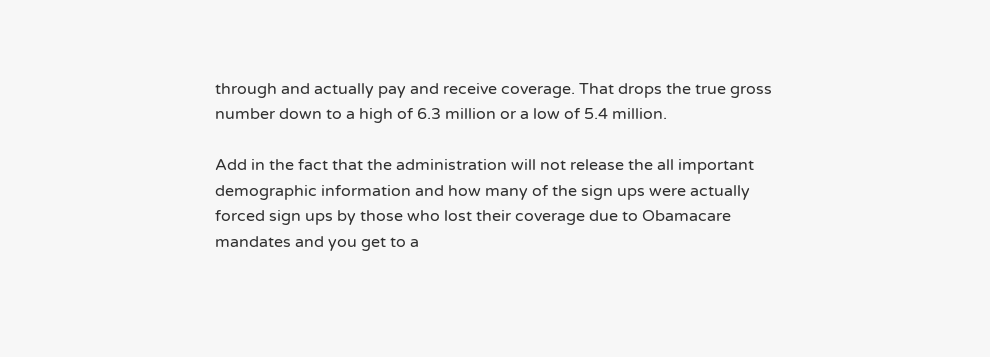through and actually pay and receive coverage. That drops the true gross number down to a high of 6.3 million or a low of 5.4 million.

Add in the fact that the administration will not release the all important demographic information and how many of the sign ups were actually forced sign ups by those who lost their coverage due to Obamacare mandates and you get to a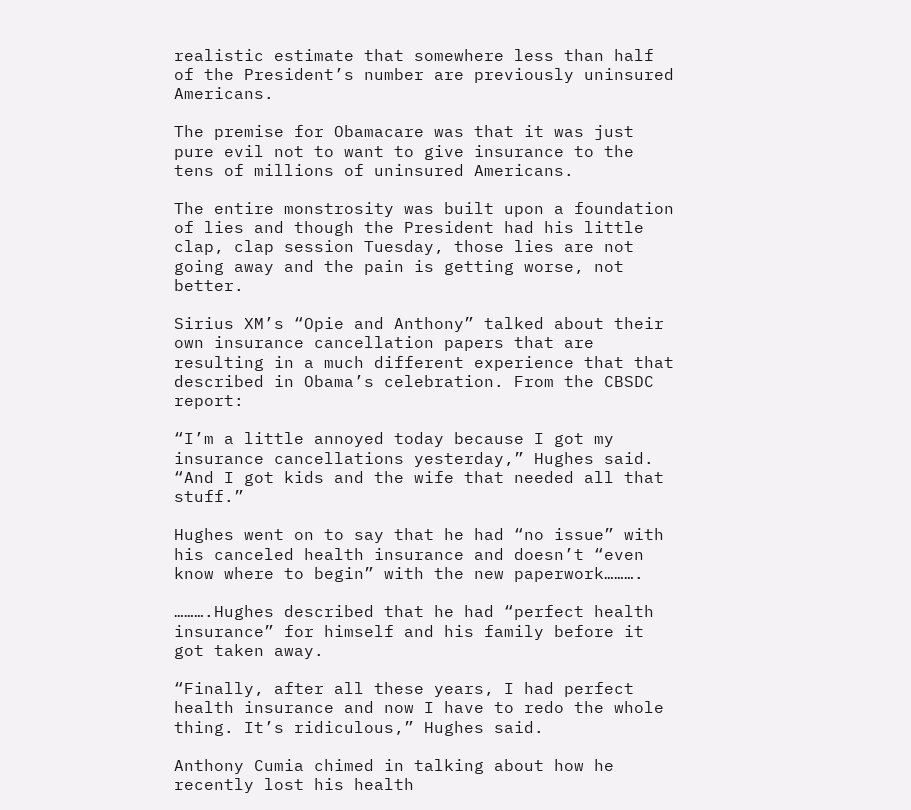realistic estimate that somewhere less than half of the President’s number are previously uninsured Americans.

The premise for Obamacare was that it was just pure evil not to want to give insurance to the tens of millions of uninsured Americans.

The entire monstrosity was built upon a foundation of lies and though the President had his little clap, clap session Tuesday, those lies are not going away and the pain is getting worse, not better.

Sirius XM’s “Opie and Anthony” talked about their own insurance cancellation papers that are resulting in a much different experience that that described in Obama’s celebration. From the CBSDC report:

“I’m a little annoyed today because I got my insurance cancellations yesterday,” Hughes said. “And I got kids and the wife that needed all that stuff.”

Hughes went on to say that he had “no issue” with his canceled health insurance and doesn’t “even know where to begin” with the new paperwork……….

……….Hughes described that he had “perfect health insurance” for himself and his family before it got taken away.

“Finally, after all these years, I had perfect health insurance and now I have to redo the whole thing. It’s ridiculous,” Hughes said.

Anthony Cumia chimed in talking about how he recently lost his health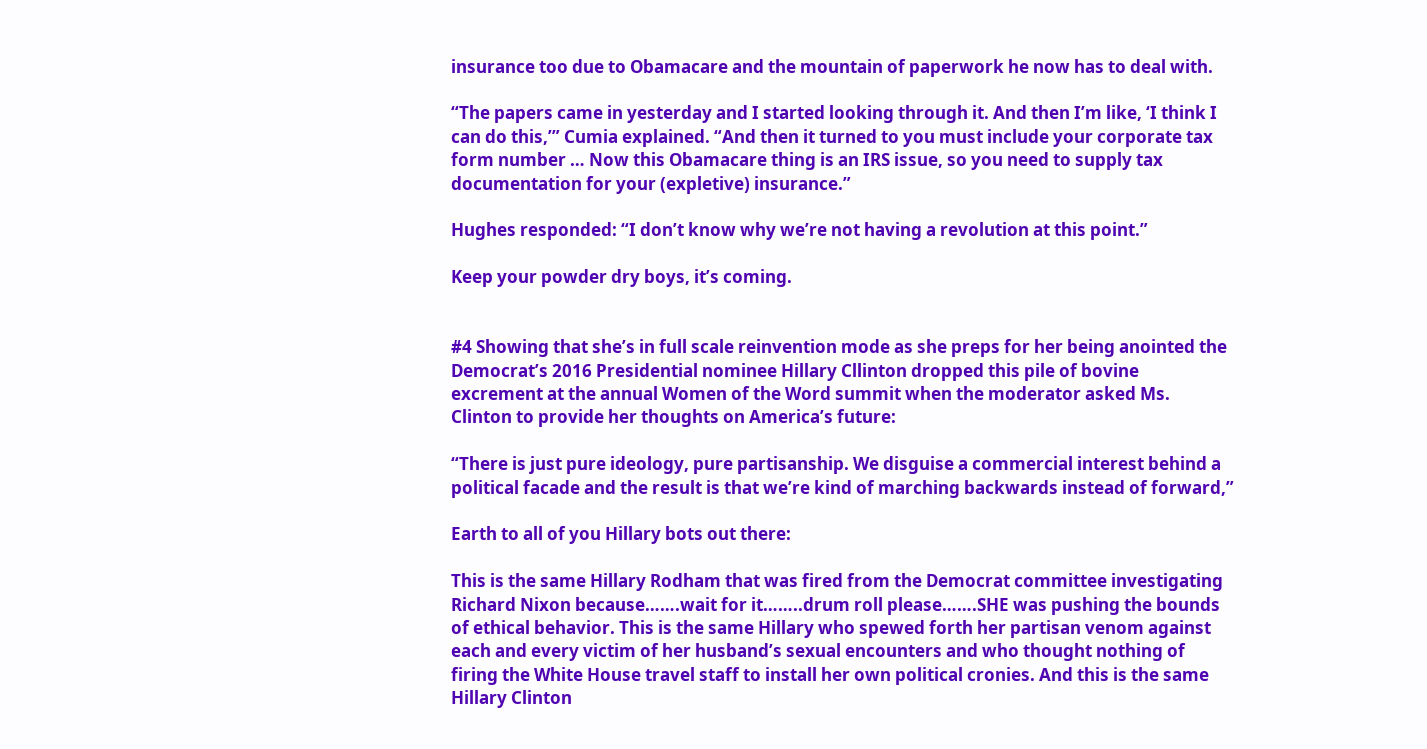insurance too due to Obamacare and the mountain of paperwork he now has to deal with.

“The papers came in yesterday and I started looking through it. And then I’m like, ‘I think I can do this,’” Cumia explained. “And then it turned to you must include your corporate tax form number … Now this Obamacare thing is an IRS issue, so you need to supply tax documentation for your (expletive) insurance.”

Hughes responded: “I don’t know why we’re not having a revolution at this point.”

Keep your powder dry boys, it’s coming.


#4 Showing that she’s in full scale reinvention mode as she preps for her being anointed the Democrat’s 2016 Presidential nominee Hillary Cllinton dropped this pile of bovine excrement at the annual Women of the Word summit when the moderator asked Ms. Clinton to provide her thoughts on America’s future:

“There is just pure ideology, pure partisanship. We disguise a commercial interest behind a political facade and the result is that we’re kind of marching backwards instead of forward,”

Earth to all of you Hillary bots out there:

This is the same Hillary Rodham that was fired from the Democrat committee investigating Richard Nixon because…….wait for it……..drum roll please…….SHE was pushing the bounds of ethical behavior. This is the same Hillary who spewed forth her partisan venom against each and every victim of her husband’s sexual encounters and who thought nothing of firing the White House travel staff to install her own political cronies. And this is the same Hillary Clinton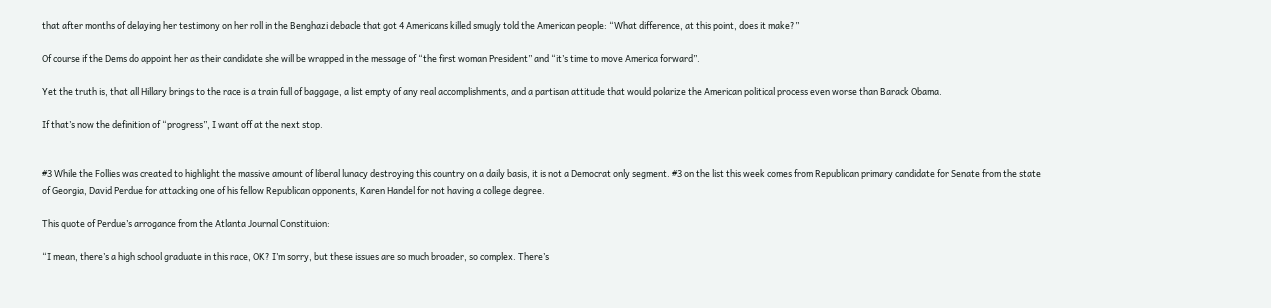that after months of delaying her testimony on her roll in the Benghazi debacle that got 4 Americans killed smugly told the American people: “What difference, at this point, does it make?”

Of course if the Dems do appoint her as their candidate she will be wrapped in the message of “the first woman President” and “it’s time to move America forward”.

Yet the truth is, that all Hillary brings to the race is a train full of baggage, a list empty of any real accomplishments, and a partisan attitude that would polarize the American political process even worse than Barack Obama.

If that’s now the definition of “progress”, I want off at the next stop.


#3 While the Follies was created to highlight the massive amount of liberal lunacy destroying this country on a daily basis, it is not a Democrat only segment. #3 on the list this week comes from Republican primary candidate for Senate from the state of Georgia, David Perdue for attacking one of his fellow Republican opponents, Karen Handel for not having a college degree.

This quote of Perdue’s arrogance from the Atlanta Journal Constituion:

“I mean, there’s a high school graduate in this race, OK? I’m sorry, but these issues are so much broader, so complex. There’s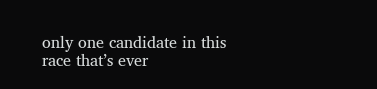only one candidate in this race that’s ever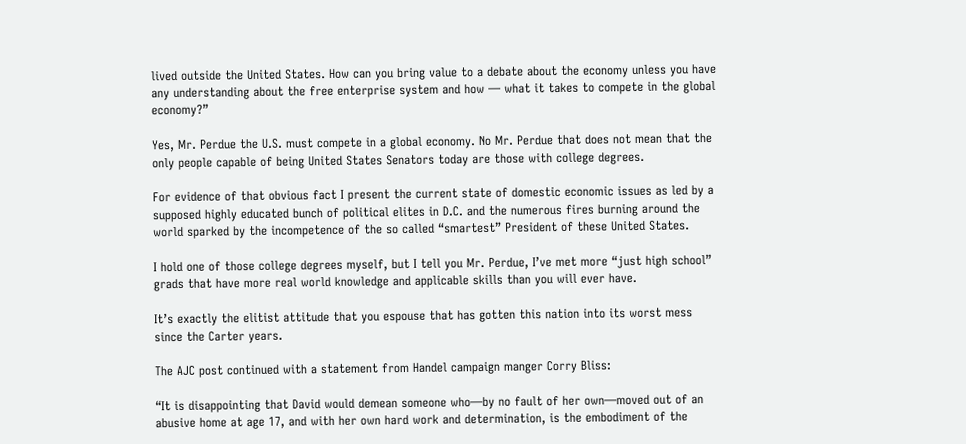lived outside the United States. How can you bring value to a debate about the economy unless you have any understanding about the free enterprise system and how — what it takes to compete in the global economy?”

Yes, Mr. Perdue the U.S. must compete in a global economy. No Mr. Perdue that does not mean that the only people capable of being United States Senators today are those with college degrees.

For evidence of that obvious fact I present the current state of domestic economic issues as led by a supposed highly educated bunch of political elites in D.C. and the numerous fires burning around the world sparked by the incompetence of the so called “smartest” President of these United States.

I hold one of those college degrees myself, but I tell you Mr. Perdue, I’ve met more “just high school” grads that have more real world knowledge and applicable skills than you will ever have.

It’s exactly the elitist attitude that you espouse that has gotten this nation into its worst mess since the Carter years.

The AJC post continued with a statement from Handel campaign manger Corry Bliss:

“It is disappointing that David would demean someone who—by no fault of her own—moved out of an abusive home at age 17, and with her own hard work and determination, is the embodiment of the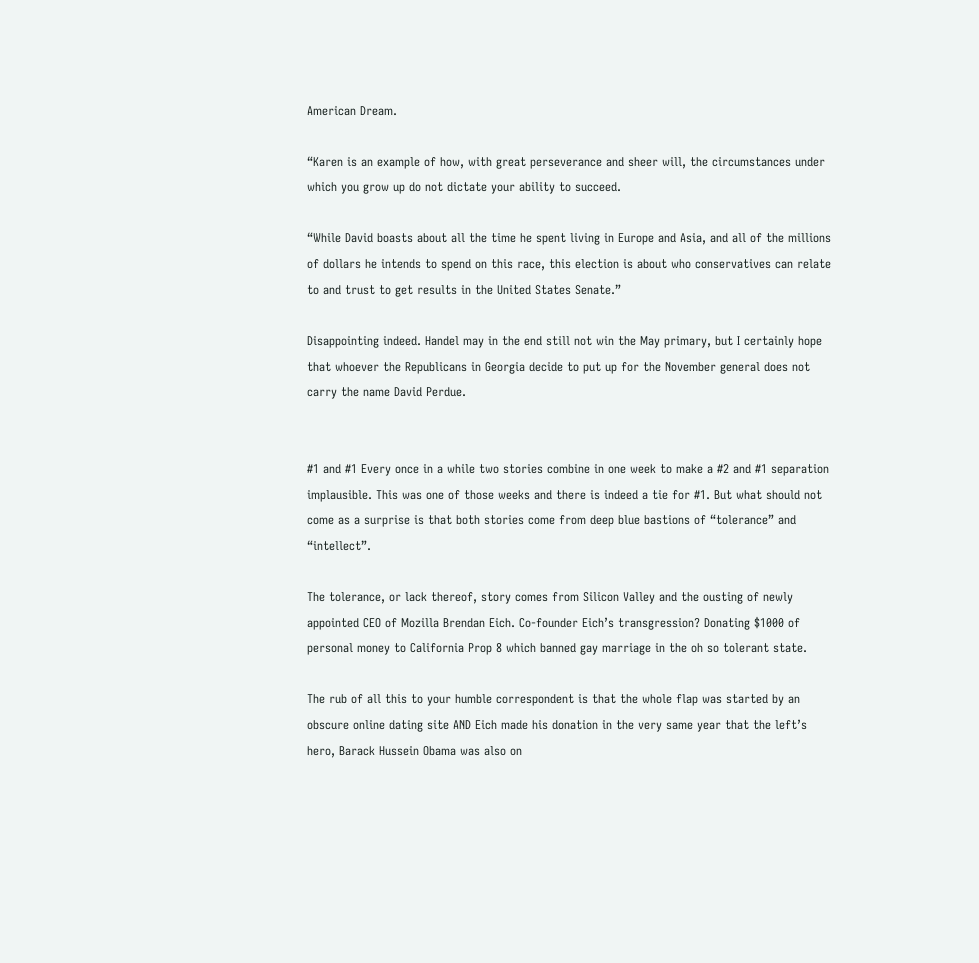American Dream.

“Karen is an example of how, with great perseverance and sheer will, the circumstances under which you grow up do not dictate your ability to succeed.

“While David boasts about all the time he spent living in Europe and Asia, and all of the millions of dollars he intends to spend on this race, this election is about who conservatives can relate to and trust to get results in the United States Senate.”

Disappointing indeed. Handel may in the end still not win the May primary, but I certainly hope that whoever the Republicans in Georgia decide to put up for the November general does not carry the name David Perdue.


#1 and #1 Every once in a while two stories combine in one week to make a #2 and #1 separation implausible. This was one of those weeks and there is indeed a tie for #1. But what should not come as a surprise is that both stories come from deep blue bastions of “tolerance” and “intellect”.

The tolerance, or lack thereof, story comes from Silicon Valley and the ousting of newly appointed CEO of Mozilla Brendan Eich. Co-founder Eich’s transgression? Donating $1000 of personal money to California Prop 8 which banned gay marriage in the oh so tolerant state.

The rub of all this to your humble correspondent is that the whole flap was started by an obscure online dating site AND Eich made his donation in the very same year that the left’s hero, Barack Hussein Obama was also on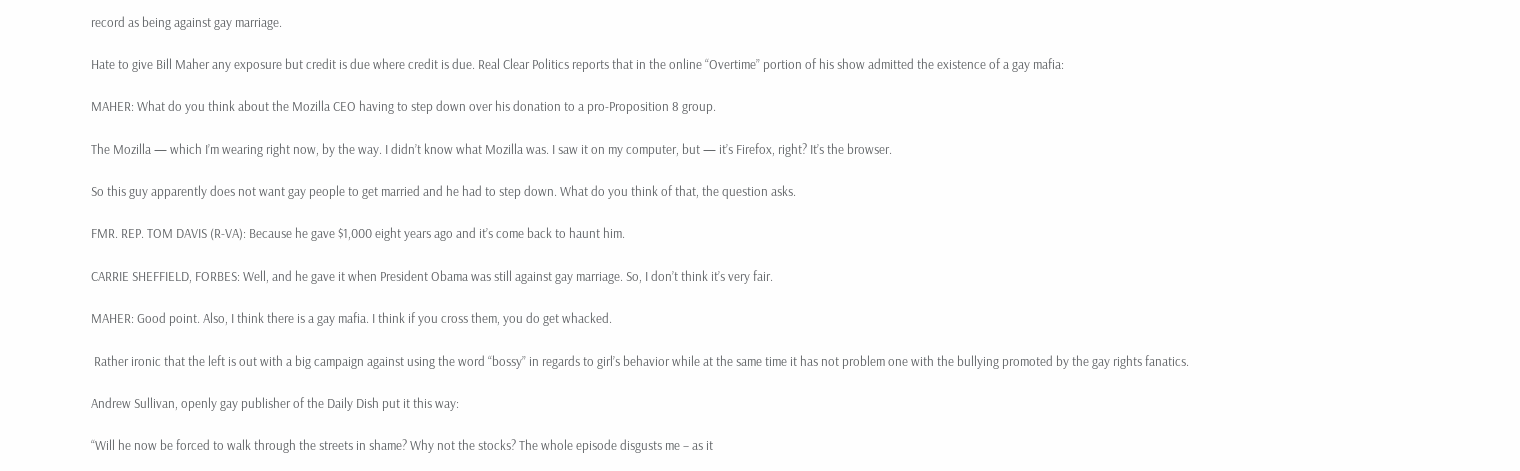record as being against gay marriage.

Hate to give Bill Maher any exposure but credit is due where credit is due. Real Clear Politics reports that in the online “Overtime” portion of his show admitted the existence of a gay mafia:

MAHER: What do you think about the Mozilla CEO having to step down over his donation to a pro-Proposition 8 group.

The Mozilla — which I’m wearing right now, by the way. I didn’t know what Mozilla was. I saw it on my computer, but — it’s Firefox, right? It’s the browser.

So this guy apparently does not want gay people to get married and he had to step down. What do you think of that, the question asks.

FMR. REP. TOM DAVIS (R-VA): Because he gave $1,000 eight years ago and it’s come back to haunt him.

CARRIE SHEFFIELD, FORBES: Well, and he gave it when President Obama was still against gay marriage. So, I don’t think it’s very fair.

MAHER: Good point. Also, I think there is a gay mafia. I think if you cross them, you do get whacked.

 Rather ironic that the left is out with a big campaign against using the word “bossy” in regards to girl’s behavior while at the same time it has not problem one with the bullying promoted by the gay rights fanatics.

Andrew Sullivan, openly gay publisher of the Daily Dish put it this way:

“Will he now be forced to walk through the streets in shame? Why not the stocks? The whole episode disgusts me – as it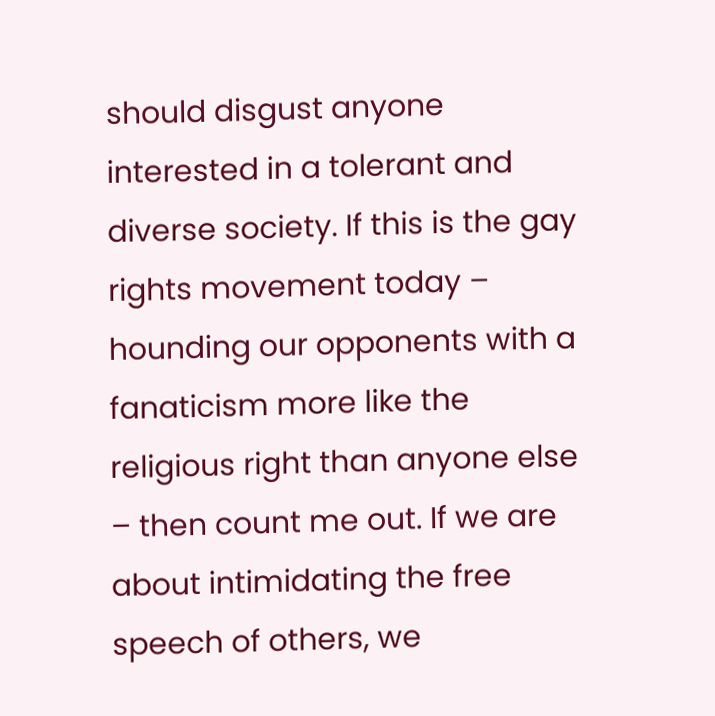should disgust anyone interested in a tolerant and diverse society. If this is the gay rights movement today – hounding our opponents with a fanaticism more like the religious right than anyone else – then count me out. If we are about intimidating the free speech of others, we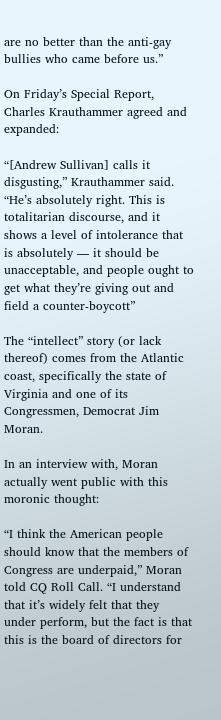are no better than the anti-gay bullies who came before us.”

On Friday’s Special Report, Charles Krauthammer agreed and expanded:

“[Andrew Sullivan] calls it disgusting,” Krauthammer said. “He’s absolutely right. This is totalitarian discourse, and it shows a level of intolerance that is absolutely — it should be unacceptable, and people ought to get what they’re giving out and field a counter-boycott”

The “intellect” story (or lack thereof) comes from the Atlantic coast, specifically the state of Virginia and one of its Congressmen, Democrat Jim Moran.

In an interview with, Moran actually went public with this moronic thought:

“I think the American people should know that the members of Congress are underpaid,” Moran told CQ Roll Call. “I understand that it’s widely felt that they under perform, but the fact is that this is the board of directors for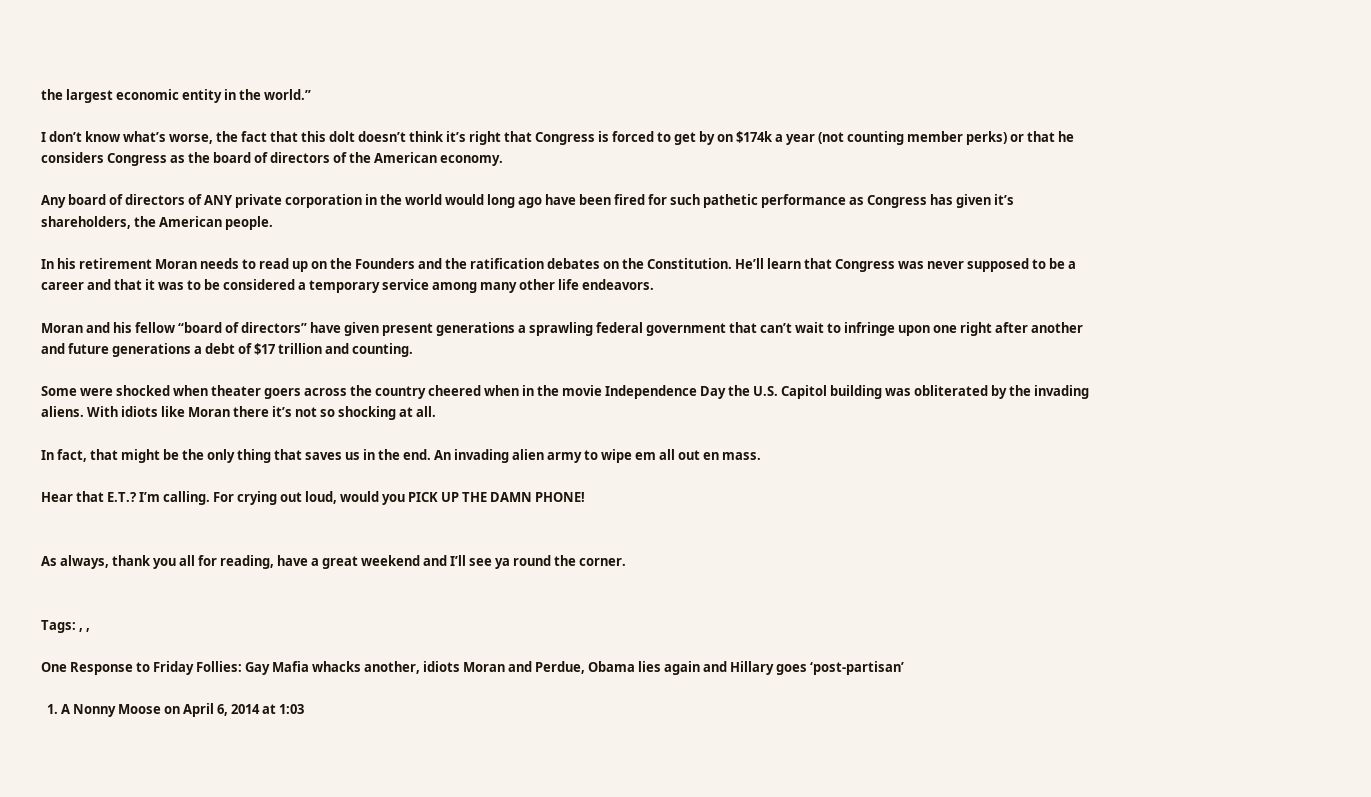the largest economic entity in the world.”

I don’t know what’s worse, the fact that this dolt doesn’t think it’s right that Congress is forced to get by on $174k a year (not counting member perks) or that he considers Congress as the board of directors of the American economy.

Any board of directors of ANY private corporation in the world would long ago have been fired for such pathetic performance as Congress has given it’s shareholders, the American people.

In his retirement Moran needs to read up on the Founders and the ratification debates on the Constitution. He’ll learn that Congress was never supposed to be a career and that it was to be considered a temporary service among many other life endeavors.

Moran and his fellow “board of directors” have given present generations a sprawling federal government that can’t wait to infringe upon one right after another and future generations a debt of $17 trillion and counting.

Some were shocked when theater goers across the country cheered when in the movie Independence Day the U.S. Capitol building was obliterated by the invading aliens. With idiots like Moran there it’s not so shocking at all.

In fact, that might be the only thing that saves us in the end. An invading alien army to wipe em all out en mass.

Hear that E.T.? I’m calling. For crying out loud, would you PICK UP THE DAMN PHONE!


As always, thank you all for reading, have a great weekend and I’ll see ya round the corner.


Tags: , ,

One Response to Friday Follies: Gay Mafia whacks another, idiots Moran and Perdue, Obama lies again and Hillary goes ‘post-partisan’

  1. A Nonny Moose on April 6, 2014 at 1:03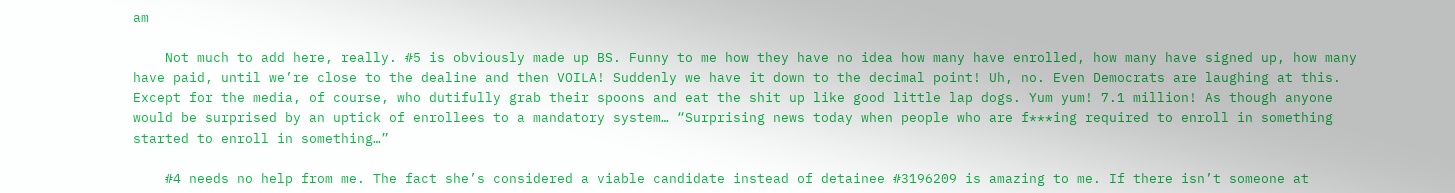am

    Not much to add here, really. #5 is obviously made up BS. Funny to me how they have no idea how many have enrolled, how many have signed up, how many have paid, until we’re close to the dealine and then VOILA! Suddenly we have it down to the decimal point! Uh, no. Even Democrats are laughing at this. Except for the media, of course, who dutifully grab their spoons and eat the shit up like good little lap dogs. Yum yum! 7.1 million! As though anyone would be surprised by an uptick of enrollees to a mandatory system… “Surprising news today when people who are f***ing required to enroll in something started to enroll in something…”

    #4 needs no help from me. The fact she’s considered a viable candidate instead of detainee #3196209 is amazing to me. If there isn’t someone at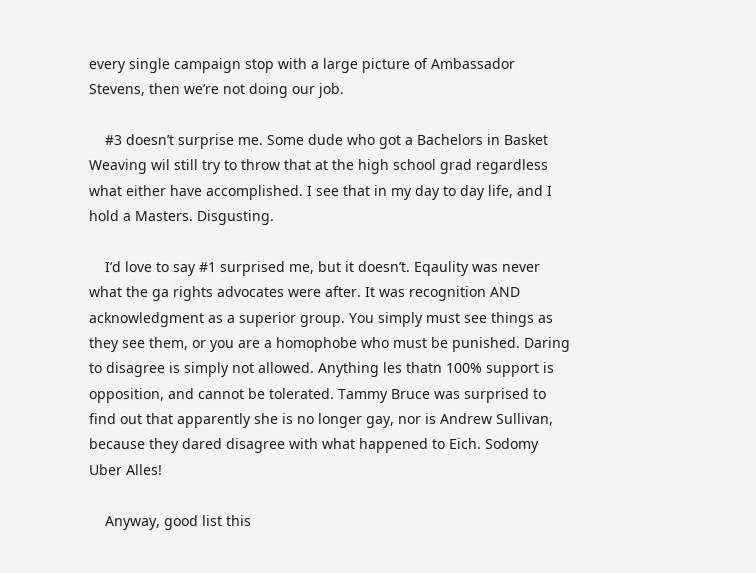every single campaign stop with a large picture of Ambassador Stevens, then we’re not doing our job.

    #3 doesn’t surprise me. Some dude who got a Bachelors in Basket Weaving wil still try to throw that at the high school grad regardless what either have accomplished. I see that in my day to day life, and I hold a Masters. Disgusting.

    I’d love to say #1 surprised me, but it doesn’t. Eqaulity was never what the ga rights advocates were after. It was recognition AND acknowledgment as a superior group. You simply must see things as they see them, or you are a homophobe who must be punished. Daring to disagree is simply not allowed. Anything les thatn 100% support is opposition, and cannot be tolerated. Tammy Bruce was surprised to find out that apparently she is no longer gay, nor is Andrew Sullivan, because they dared disagree with what happened to Eich. Sodomy Uber Alles!

    Anyway, good list this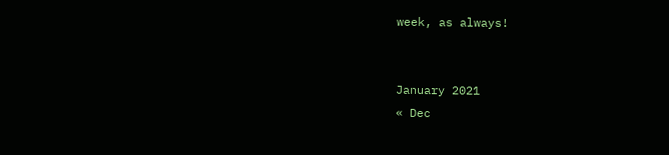week, as always!


January 2021
« Dec